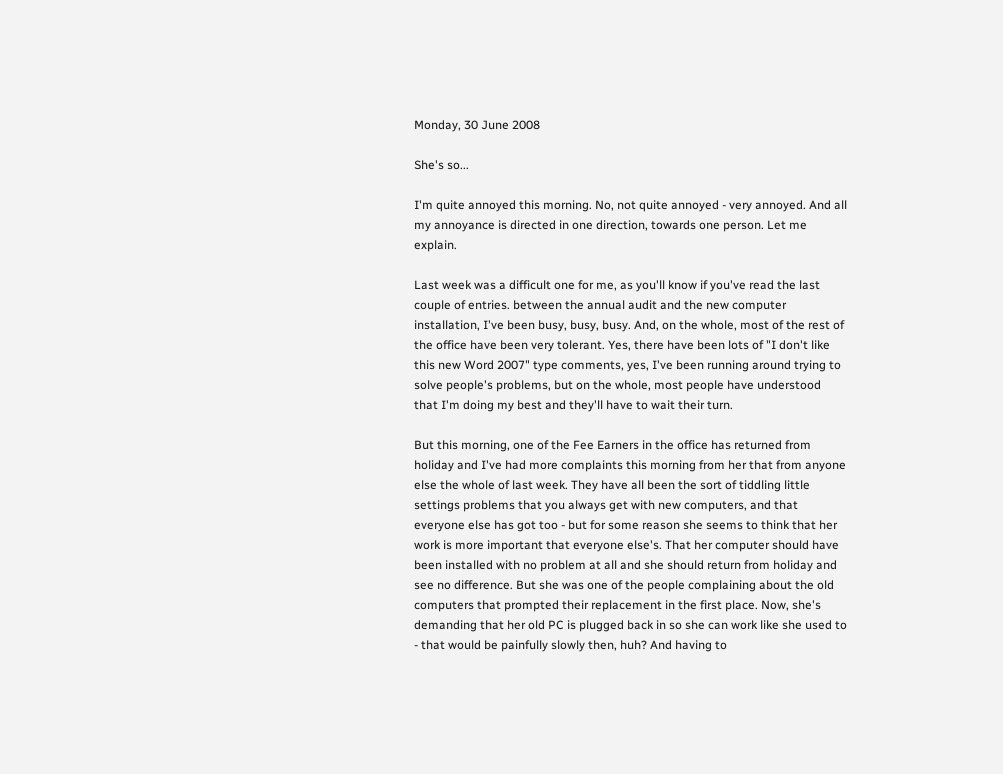Monday, 30 June 2008

She's so...

I'm quite annoyed this morning. No, not quite annoyed - very annoyed. And all my annoyance is directed in one direction, towards one person. Let me explain.

Last week was a difficult one for me, as you'll know if you've read the last couple of entries. between the annual audit and the new computer installation, I've been busy, busy, busy. And, on the whole, most of the rest of the office have been very tolerant. Yes, there have been lots of "I don't like this new Word 2007" type comments, yes, I've been running around trying to solve people's problems, but on the whole, most people have understood that I'm doing my best and they'll have to wait their turn.

But this morning, one of the Fee Earners in the office has returned from holiday and I've had more complaints this morning from her that from anyone else the whole of last week. They have all been the sort of tiddling little settings problems that you always get with new computers, and that everyone else has got too - but for some reason she seems to think that her work is more important that everyone else's. That her computer should have been installed with no problem at all and she should return from holiday and see no difference. But she was one of the people complaining about the old computers that prompted their replacement in the first place. Now, she's demanding that her old PC is plugged back in so she can work like she used to - that would be painfully slowly then, huh? And having to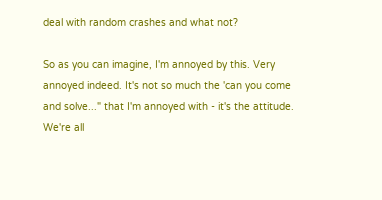deal with random crashes and what not?

So as you can imagine, I'm annoyed by this. Very annoyed indeed. It's not so much the 'can you come and solve..." that I'm annoyed with - it's the attitude. We're all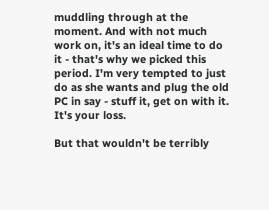muddling through at the moment. And with not much work on, it's an ideal time to do it - that's why we picked this period. I'm very tempted to just do as she wants and plug the old PC in say - stuff it, get on with it. It's your loss.

But that wouldn't be terribly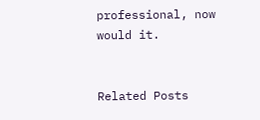professional, now would it.


Related Posts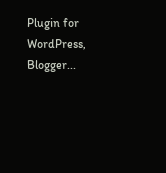Plugin for WordPress, Blogger...